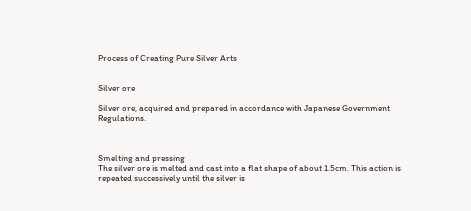Process of Creating Pure Silver Arts


Silver ore

Silver ore, acquired and prepared in accordance with Japanese Government Regulations.



Smelting and pressing
The silver ore is melted and cast into a flat shape of about 1.5cm. This action is repeated successively until the silver is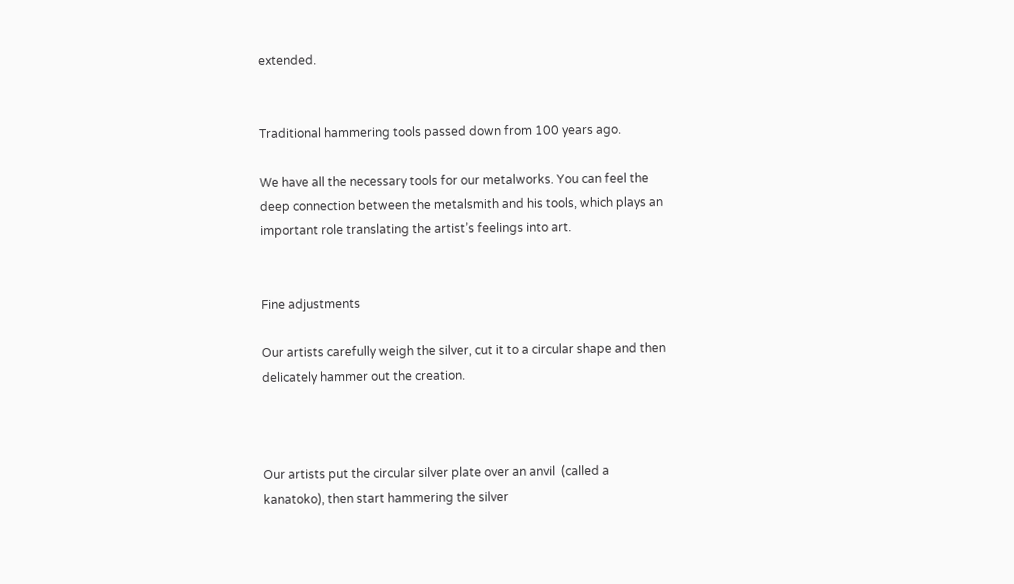extended.


Traditional hammering tools passed down from 100 years ago.

We have all the necessary tools for our metalworks. You can feel the deep connection between the metalsmith and his tools, which plays an important role translating the artist’s feelings into art.


Fine adjustments

Our artists carefully weigh the silver, cut it to a circular shape and then delicately hammer out the creation.



Our artists put the circular silver plate over an anvil  (called a kanatoko), then start hammering the silver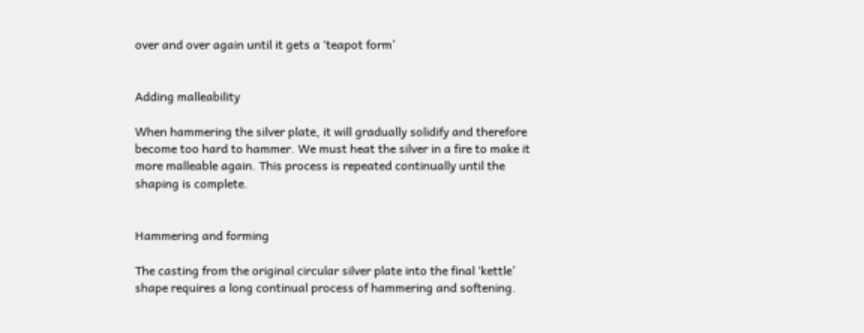over and over again until it gets a ‘teapot form’


Adding malleability

When hammering the silver plate, it will gradually solidify and therefore become too hard to hammer. We must heat the silver in a fire to make it more malleable again. This process is repeated continually until the shaping is complete.


Hammering and forming

The casting from the original circular silver plate into the final ‘kettle’ shape requires a long continual process of hammering and softening.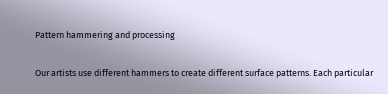Pattern hammering and processing

Our artists use different hammers to create different surface patterns. Each particular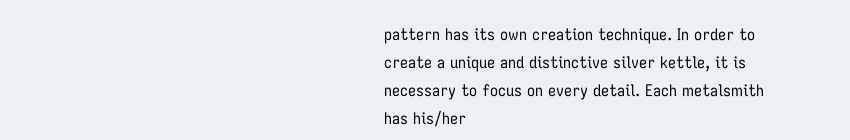pattern has its own creation technique. In order to create a unique and distinctive silver kettle, it is necessary to focus on every detail. Each metalsmith has his/her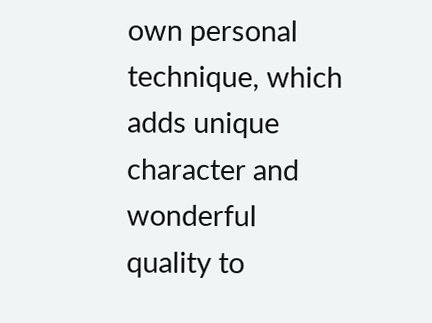own personal technique, which adds unique character and wonderful quality to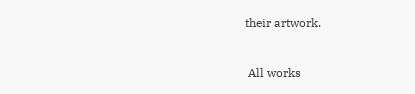their artwork.


 All works